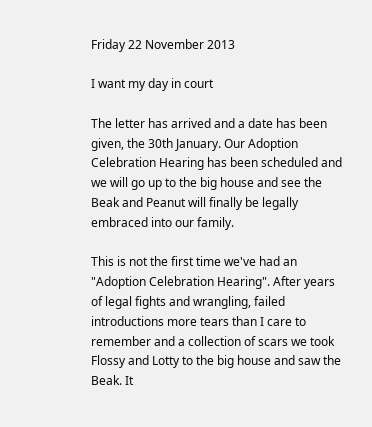Friday 22 November 2013

I want my day in court

The letter has arrived and a date has been given, the 30th January. Our Adoption Celebration Hearing has been scheduled and we will go up to the big house and see the Beak and Peanut will finally be legally embraced into our family.

This is not the first time we've had an "Adoption Celebration Hearing". After years of legal fights and wrangling, failed introductions more tears than I care to remember and a collection of scars we took Flossy and Lotty to the big house and saw the Beak. It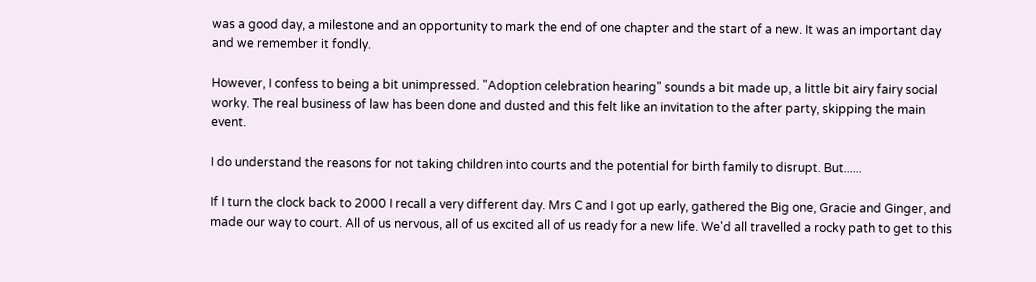was a good day, a milestone and an opportunity to mark the end of one chapter and the start of a new. It was an important day and we remember it fondly.

However, I confess to being a bit unimpressed. "Adoption celebration hearing" sounds a bit made up, a little bit airy fairy social worky. The real business of law has been done and dusted and this felt like an invitation to the after party, skipping the main event.

I do understand the reasons for not taking children into courts and the potential for birth family to disrupt. But......

If I turn the clock back to 2000 I recall a very different day. Mrs C and I got up early, gathered the Big one, Gracie and Ginger, and made our way to court. All of us nervous, all of us excited all of us ready for a new life. We'd all travelled a rocky path to get to this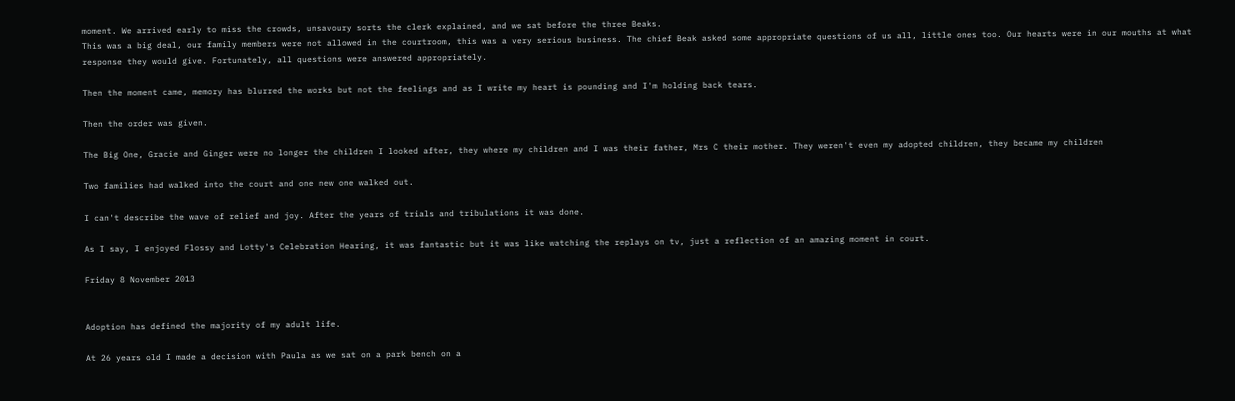moment. We arrived early to miss the crowds, unsavoury sorts the clerk explained, and we sat before the three Beaks.
This was a big deal, our family members were not allowed in the courtroom, this was a very serious business. The chief Beak asked some appropriate questions of us all, little ones too. Our hearts were in our mouths at what response they would give. Fortunately, all questions were answered appropriately.

Then the moment came, memory has blurred the works but not the feelings and as I write my heart is pounding and I'm holding back tears.

Then the order was given.

The Big One, Gracie and Ginger were no longer the children I looked after, they where my children and I was their father, Mrs C their mother. They weren't even my adopted children, they became my children

Two families had walked into the court and one new one walked out.

I can't describe the wave of relief and joy. After the years of trials and tribulations it was done.

As I say, I enjoyed Flossy and Lotty's Celebration Hearing, it was fantastic but it was like watching the replays on tv, just a reflection of an amazing moment in court.

Friday 8 November 2013


Adoption has defined the majority of my adult life.

At 26 years old I made a decision with Paula as we sat on a park bench on a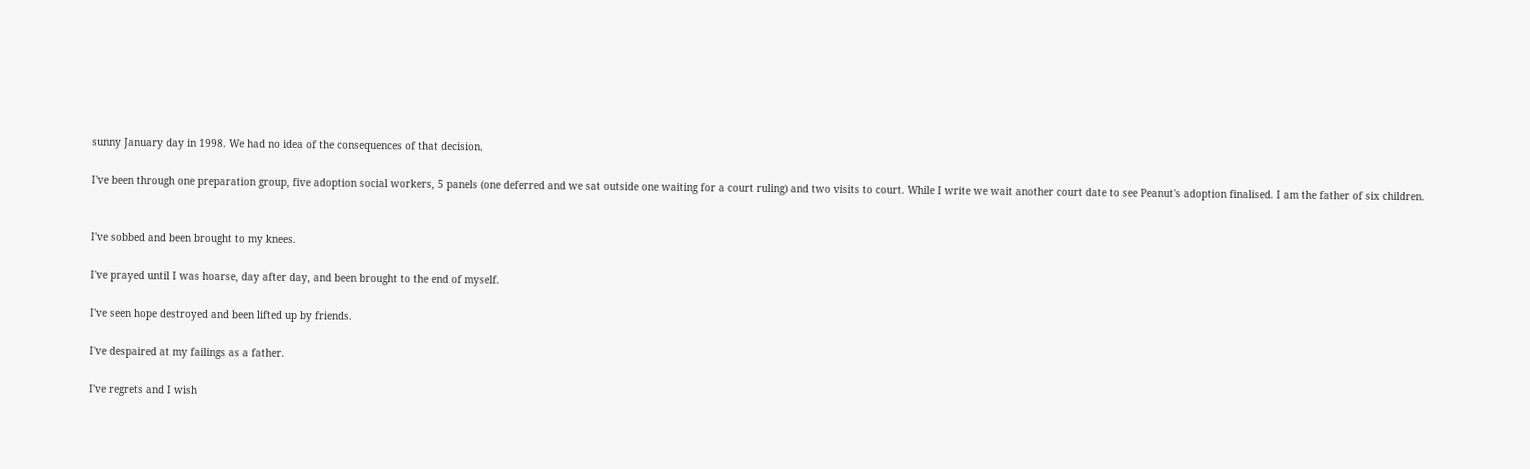sunny January day in 1998. We had no idea of the consequences of that decision.

I've been through one preparation group, five adoption social workers, 5 panels (one deferred and we sat outside one waiting for a court ruling) and two visits to court. While I write we wait another court date to see Peanut's adoption finalised. I am the father of six children.


I've sobbed and been brought to my knees.

I've prayed until I was hoarse, day after day, and been brought to the end of myself.

I've seen hope destroyed and been lifted up by friends.

I've despaired at my failings as a father.

I've regrets and I wish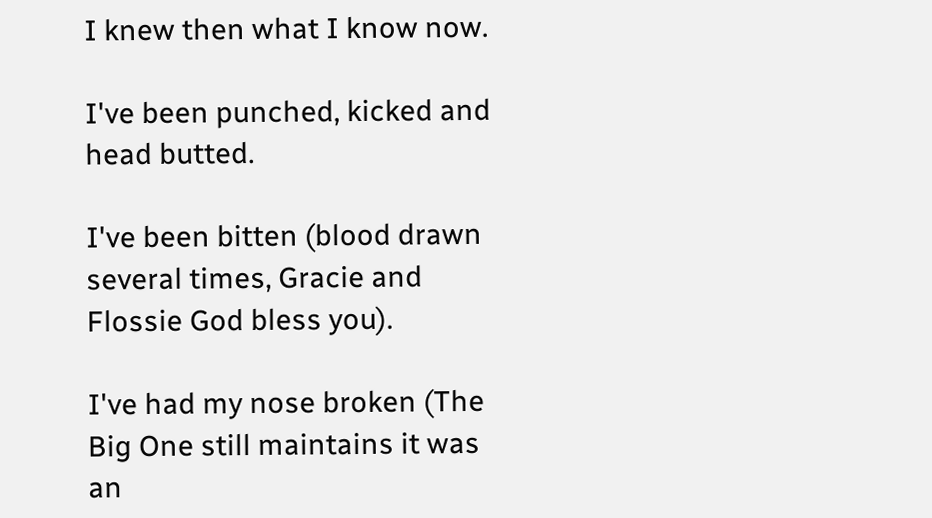I knew then what I know now.

I've been punched, kicked and head butted.

I've been bitten (blood drawn several times, Gracie and Flossie God bless you).

I've had my nose broken (The Big One still maintains it was an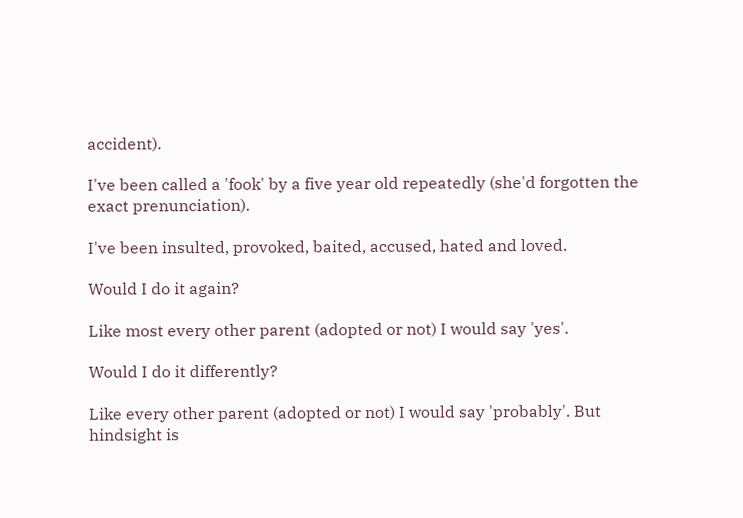accident).

I've been called a 'fook' by a five year old repeatedly (she'd forgotten the exact prenunciation).

I've been insulted, provoked, baited, accused, hated and loved.

Would I do it again?

Like most every other parent (adopted or not) I would say 'yes'.

Would I do it differently?

Like every other parent (adopted or not) I would say 'probably'. But hindsight is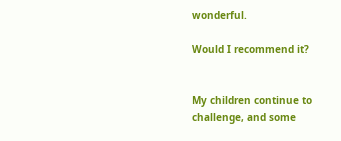wonderful.

Would I recommend it?


My children continue to challenge, and some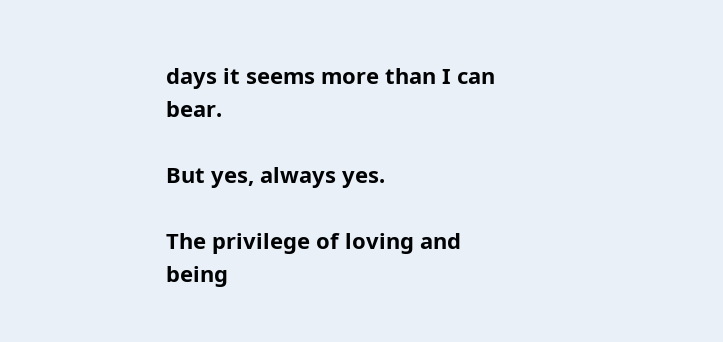days it seems more than I can bear.

But yes, always yes.

The privilege of loving and being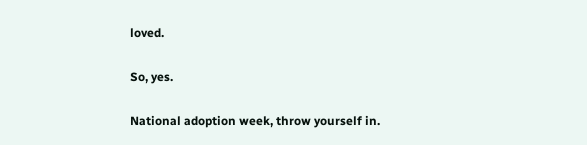loved.

So, yes.

National adoption week, throw yourself in.